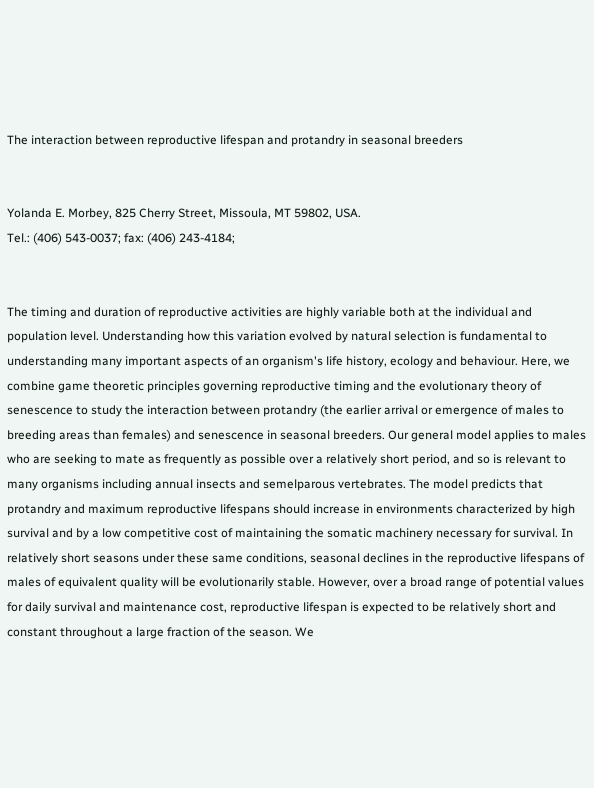The interaction between reproductive lifespan and protandry in seasonal breeders


Yolanda E. Morbey, 825 Cherry Street, Missoula, MT 59802, USA.
Tel.: (406) 543-0037; fax: (406) 243-4184;


The timing and duration of reproductive activities are highly variable both at the individual and population level. Understanding how this variation evolved by natural selection is fundamental to understanding many important aspects of an organism's life history, ecology and behaviour. Here, we combine game theoretic principles governing reproductive timing and the evolutionary theory of senescence to study the interaction between protandry (the earlier arrival or emergence of males to breeding areas than females) and senescence in seasonal breeders. Our general model applies to males who are seeking to mate as frequently as possible over a relatively short period, and so is relevant to many organisms including annual insects and semelparous vertebrates. The model predicts that protandry and maximum reproductive lifespans should increase in environments characterized by high survival and by a low competitive cost of maintaining the somatic machinery necessary for survival. In relatively short seasons under these same conditions, seasonal declines in the reproductive lifespans of males of equivalent quality will be evolutionarily stable. However, over a broad range of potential values for daily survival and maintenance cost, reproductive lifespan is expected to be relatively short and constant throughout a large fraction of the season. We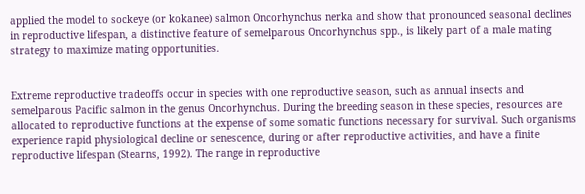applied the model to sockeye (or kokanee) salmon Oncorhynchus nerka and show that pronounced seasonal declines in reproductive lifespan, a distinctive feature of semelparous Oncorhynchus spp., is likely part of a male mating strategy to maximize mating opportunities.


Extreme reproductive tradeoffs occur in species with one reproductive season, such as annual insects and semelparous Pacific salmon in the genus Oncorhynchus. During the breeding season in these species, resources are allocated to reproductive functions at the expense of some somatic functions necessary for survival. Such organisms experience rapid physiological decline or senescence, during or after reproductive activities, and have a finite reproductive lifespan (Stearns, 1992). The range in reproductive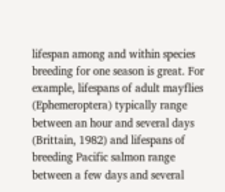lifespan among and within species breeding for one season is great. For example, lifespans of adult mayflies (Ephemeroptera) typically range between an hour and several days (Brittain, 1982) and lifespans of breeding Pacific salmon range between a few days and several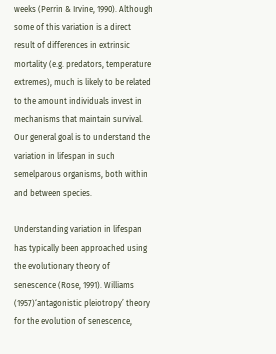weeks (Perrin & Irvine, 1990). Although some of this variation is a direct result of differences in extrinsic mortality (e.g. predators, temperature extremes), much is likely to be related to the amount individuals invest in mechanisms that maintain survival. Our general goal is to understand the variation in lifespan in such semelparous organisms, both within and between species.

Understanding variation in lifespan has typically been approached using the evolutionary theory of senescence (Rose, 1991). Williams (1957)‘antagonistic pleiotropy’ theory for the evolution of senescence,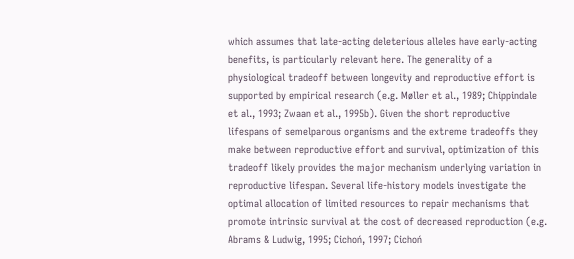which assumes that late-acting deleterious alleles have early-acting benefits, is particularly relevant here. The generality of a physiological tradeoff between longevity and reproductive effort is supported by empirical research (e.g. Møller et al., 1989; Chippindale et al., 1993; Zwaan et al., 1995b). Given the short reproductive lifespans of semelparous organisms and the extreme tradeoffs they make between reproductive effort and survival, optimization of this tradeoff likely provides the major mechanism underlying variation in reproductive lifespan. Several life-history models investigate the optimal allocation of limited resources to repair mechanisms that promote intrinsic survival at the cost of decreased reproduction (e.g. Abrams & Ludwig, 1995; Cichoń, 1997; Cichoń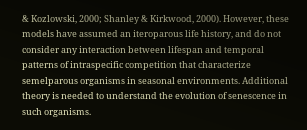& Kozlowski, 2000; Shanley & Kirkwood, 2000). However, these models have assumed an iteroparous life history, and do not consider any interaction between lifespan and temporal patterns of intraspecific competition that characterize semelparous organisms in seasonal environments. Additional theory is needed to understand the evolution of senescence in such organisms.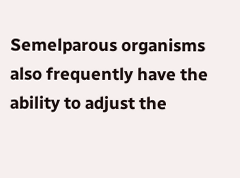Semelparous organisms also frequently have the ability to adjust the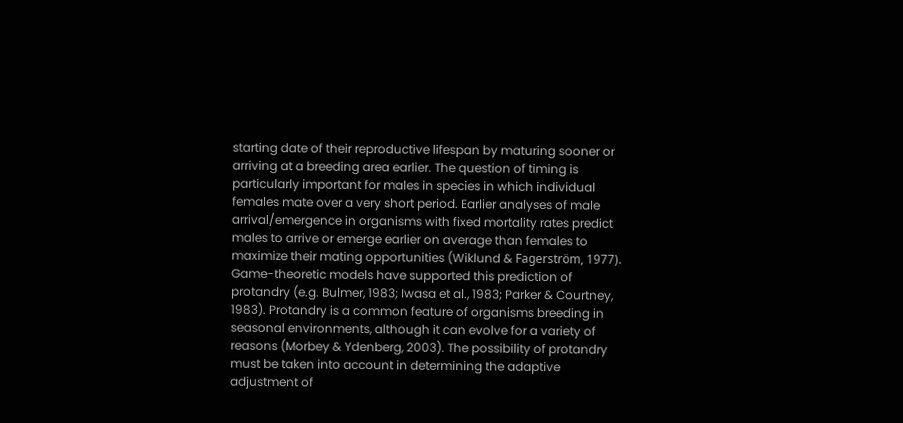starting date of their reproductive lifespan by maturing sooner or arriving at a breeding area earlier. The question of timing is particularly important for males in species in which individual females mate over a very short period. Earlier analyses of male arrival/emergence in organisms with fixed mortality rates predict males to arrive or emerge earlier on average than females to maximize their mating opportunities (Wiklund & Fagerström, 1977). Game-theoretic models have supported this prediction of protandry (e.g. Bulmer, 1983; Iwasa et al., 1983; Parker & Courtney, 1983). Protandry is a common feature of organisms breeding in seasonal environments, although it can evolve for a variety of reasons (Morbey & Ydenberg, 2003). The possibility of protandry must be taken into account in determining the adaptive adjustment of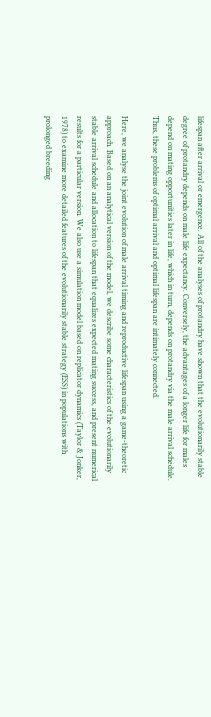lifespan after arrival or emergence. All of the analyses of protandry have shown that the evolutionarily stable degree of protandry depends on male life expectancy. Conversely, the advantages of a longer life for males depend on mating opportunities later in life, which in turn, depends on protandry via the male arrival schedule. Thus, these problems of optimal arrival and optimal lifespan are intimately connected.

Here, we analyse the joint evolution of male arrival timing and reproductive lifespan using a game-theoretic approach. Based on an analytical version of the model, we describe some characteristics of the evolutionarily stable arrival schedule and allocation to lifespan that equalizes expected mating success, and present numerical results for a particular version. We also use a simulation model based on replicator dynamics (Taylor & Jonker, 1978) to examine more detailed features of the evolutionarily stable strategy (ESS) in populations with prolonged breeding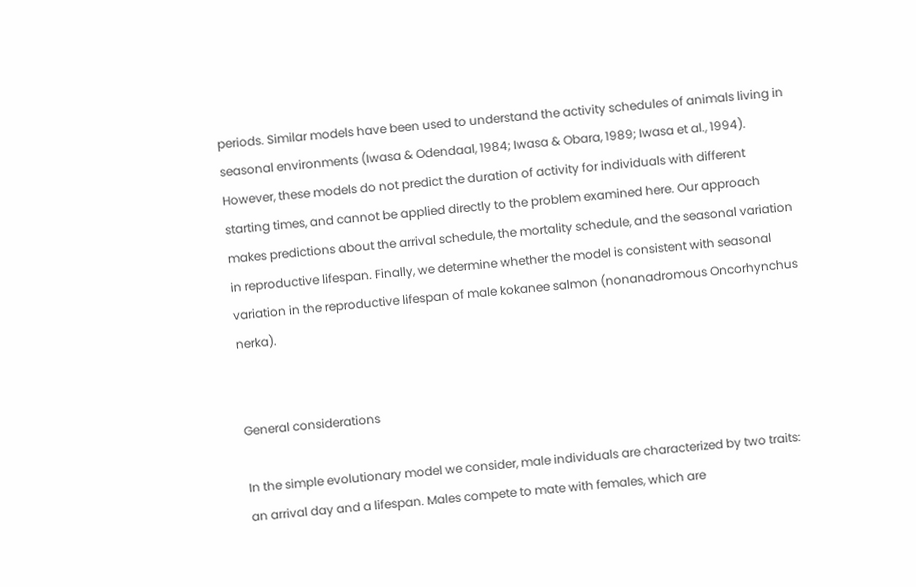periods. Similar models have been used to understand the activity schedules of animals living in seasonal environments (Iwasa & Odendaal, 1984; Iwasa & Obara, 1989; Iwasa et al., 1994). However, these models do not predict the duration of activity for individuals with different starting times, and cannot be applied directly to the problem examined here. Our approach makes predictions about the arrival schedule, the mortality schedule, and the seasonal variation in reproductive lifespan. Finally, we determine whether the model is consistent with seasonal variation in the reproductive lifespan of male kokanee salmon (nonanadromous Oncorhynchus nerka).


General considerations

In the simple evolutionary model we consider, male individuals are characterized by two traits: an arrival day and a lifespan. Males compete to mate with females, which are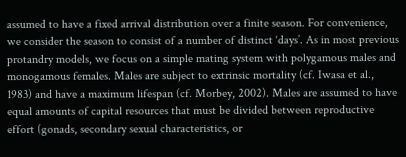assumed to have a fixed arrival distribution over a finite season. For convenience, we consider the season to consist of a number of distinct ‘days’. As in most previous protandry models, we focus on a simple mating system with polygamous males and monogamous females. Males are subject to extrinsic mortality (cf. Iwasa et al., 1983) and have a maximum lifespan (cf. Morbey, 2002). Males are assumed to have equal amounts of capital resources that must be divided between reproductive effort (gonads, secondary sexual characteristics, or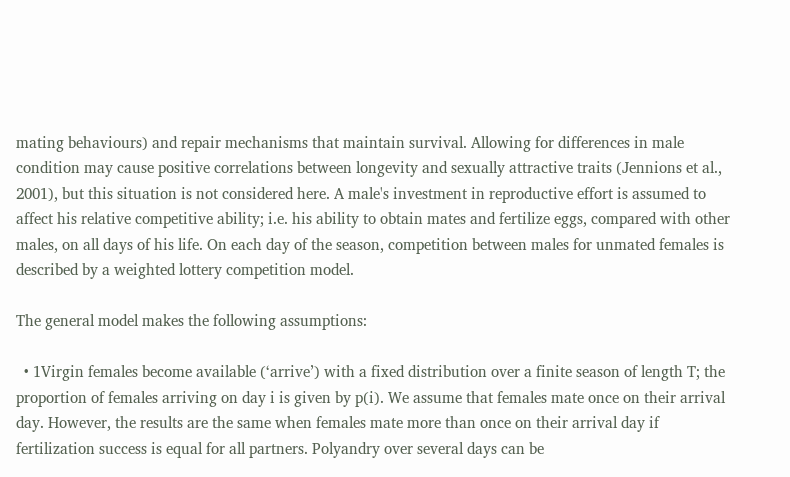mating behaviours) and repair mechanisms that maintain survival. Allowing for differences in male condition may cause positive correlations between longevity and sexually attractive traits (Jennions et al., 2001), but this situation is not considered here. A male's investment in reproductive effort is assumed to affect his relative competitive ability; i.e. his ability to obtain mates and fertilize eggs, compared with other males, on all days of his life. On each day of the season, competition between males for unmated females is described by a weighted lottery competition model.

The general model makes the following assumptions:

  • 1Virgin females become available (‘arrive’) with a fixed distribution over a finite season of length T; the proportion of females arriving on day i is given by p(i). We assume that females mate once on their arrival day. However, the results are the same when females mate more than once on their arrival day if fertilization success is equal for all partners. Polyandry over several days can be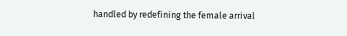handled by redefining the female arrival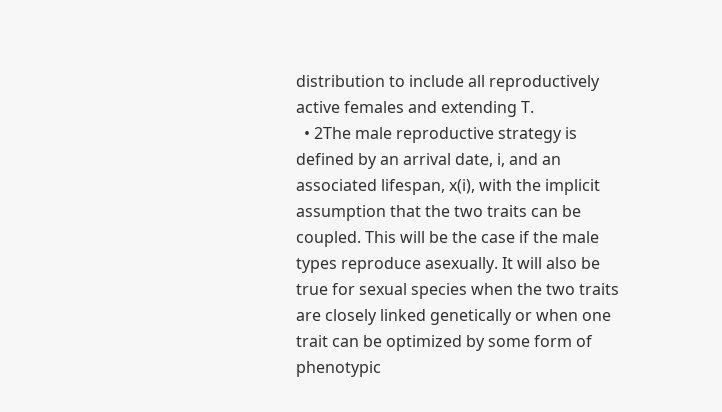distribution to include all reproductively active females and extending T.
  • 2The male reproductive strategy is defined by an arrival date, i, and an associated lifespan, x(i), with the implicit assumption that the two traits can be coupled. This will be the case if the male types reproduce asexually. It will also be true for sexual species when the two traits are closely linked genetically or when one trait can be optimized by some form of phenotypic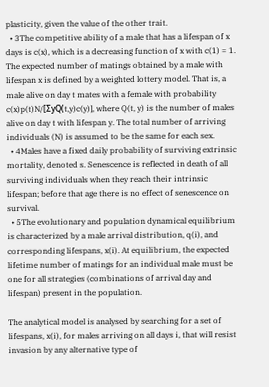plasticity, given the value of the other trait.
  • 3The competitive ability of a male that has a lifespan of x days is c(x), which is a decreasing function of x with c(1) = 1. The expected number of matings obtained by a male with lifespan x is defined by a weighted lottery model. That is, a male alive on day t mates with a female with probability c(x)p(t)N/[ΣyQ(t,y)c(y)], where Q(t, y) is the number of males alive on day t with lifespan y. The total number of arriving individuals (N) is assumed to be the same for each sex.
  • 4Males have a fixed daily probability of surviving extrinsic mortality, denoted s. Senescence is reflected in death of all surviving individuals when they reach their intrinsic lifespan; before that age there is no effect of senescence on survival.
  • 5The evolutionary and population dynamical equilibrium is characterized by a male arrival distribution, q(i), and corresponding lifespans, x(i). At equilibrium, the expected lifetime number of matings for an individual male must be one for all strategies (combinations of arrival day and lifespan) present in the population.

The analytical model is analysed by searching for a set of lifespans, x(i), for males arriving on all days i, that will resist invasion by any alternative type of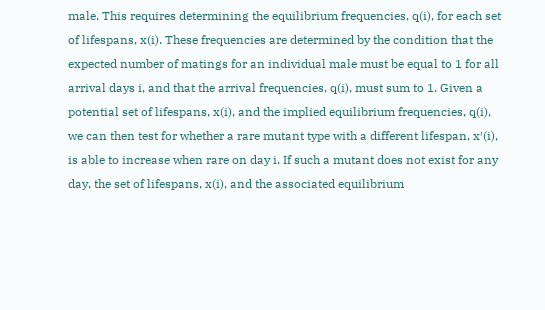male. This requires determining the equilibrium frequencies, q(i), for each set of lifespans, x(i). These frequencies are determined by the condition that the expected number of matings for an individual male must be equal to 1 for all arrival days i, and that the arrival frequencies, q(i), must sum to 1. Given a potential set of lifespans, x(i), and the implied equilibrium frequencies, q(i), we can then test for whether a rare mutant type with a different lifespan, x′(i), is able to increase when rare on day i. If such a mutant does not exist for any day, the set of lifespans, x(i), and the associated equilibrium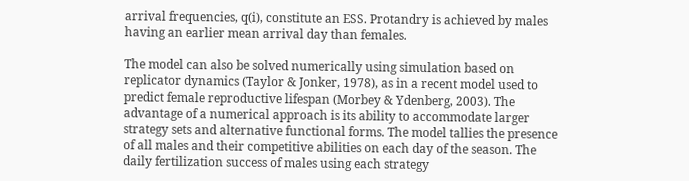arrival frequencies, q(i), constitute an ESS. Protandry is achieved by males having an earlier mean arrival day than females.

The model can also be solved numerically using simulation based on replicator dynamics (Taylor & Jonker, 1978), as in a recent model used to predict female reproductive lifespan (Morbey & Ydenberg, 2003). The advantage of a numerical approach is its ability to accommodate larger strategy sets and alternative functional forms. The model tallies the presence of all males and their competitive abilities on each day of the season. The daily fertilization success of males using each strategy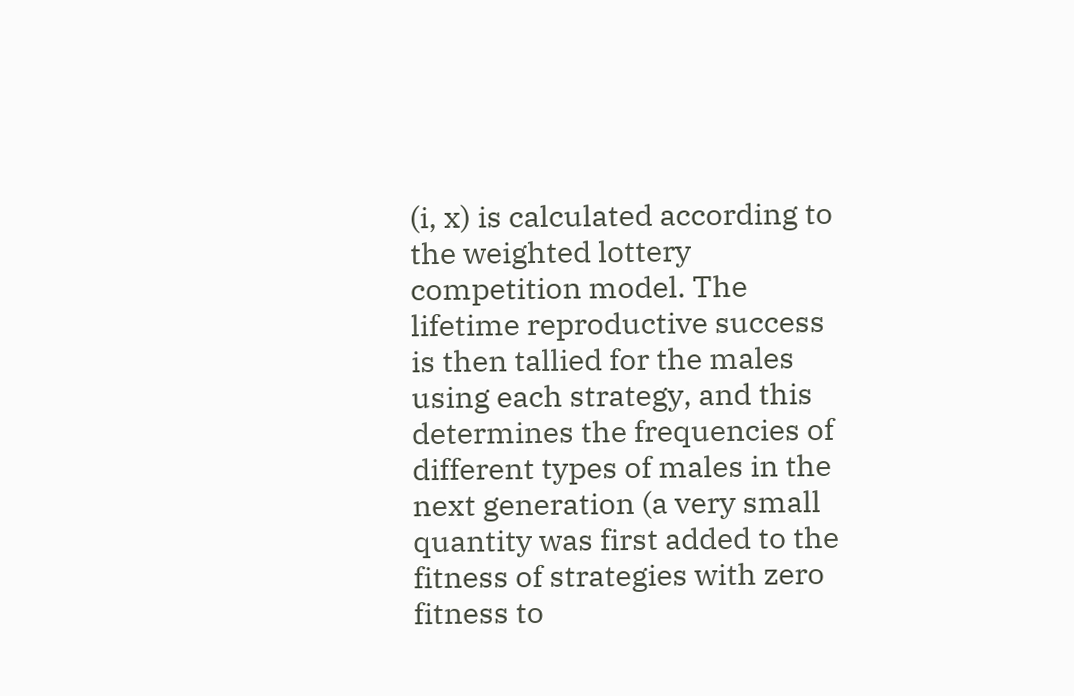(i, x) is calculated according to the weighted lottery competition model. The lifetime reproductive success is then tallied for the males using each strategy, and this determines the frequencies of different types of males in the next generation (a very small quantity was first added to the fitness of strategies with zero fitness to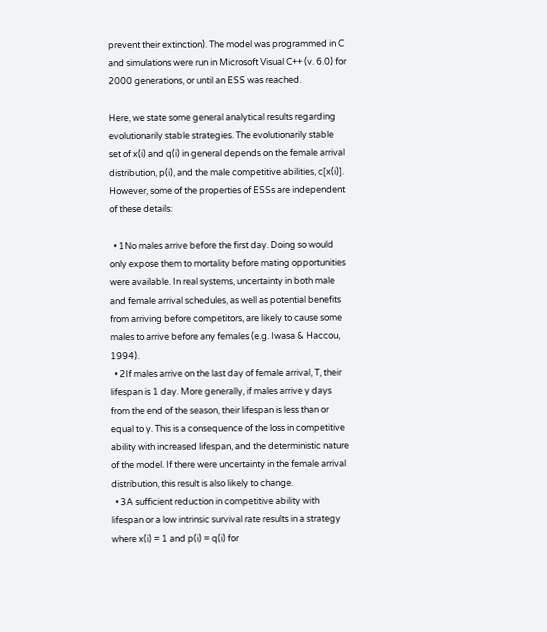prevent their extinction). The model was programmed in C and simulations were run in Microsoft Visual C++ (v. 6.0) for 2000 generations, or until an ESS was reached.

Here, we state some general analytical results regarding evolutionarily stable strategies. The evolutionarily stable set of x(i) and q(i) in general depends on the female arrival distribution, p(i), and the male competitive abilities, c[x(i)]. However, some of the properties of ESSs are independent of these details:

  • 1No males arrive before the first day. Doing so would only expose them to mortality before mating opportunities were available. In real systems, uncertainty in both male and female arrival schedules, as well as potential benefits from arriving before competitors, are likely to cause some males to arrive before any females (e.g. Iwasa & Haccou, 1994).
  • 2If males arrive on the last day of female arrival, T, their lifespan is 1 day. More generally, if males arrive y days from the end of the season, their lifespan is less than or equal to y. This is a consequence of the loss in competitive ability with increased lifespan, and the deterministic nature of the model. If there were uncertainty in the female arrival distribution, this result is also likely to change.
  • 3A sufficient reduction in competitive ability with lifespan or a low intrinsic survival rate results in a strategy where x(i) = 1 and p(i) = q(i) for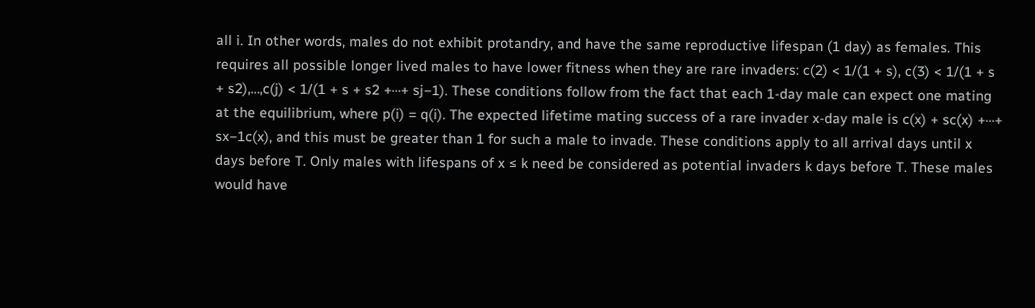all i. In other words, males do not exhibit protandry, and have the same reproductive lifespan (1 day) as females. This requires all possible longer lived males to have lower fitness when they are rare invaders: c(2) < 1/(1 + s), c(3) < 1/(1 + s + s2),…,c(j) < 1/(1 + s + s2 +⋯+ sj−1). These conditions follow from the fact that each 1-day male can expect one mating at the equilibrium, where p(i) = q(i). The expected lifetime mating success of a rare invader x-day male is c(x) + sc(x) +⋯+ sx−1c(x), and this must be greater than 1 for such a male to invade. These conditions apply to all arrival days until x days before T. Only males with lifespans of x ≤ k need be considered as potential invaders k days before T. These males would have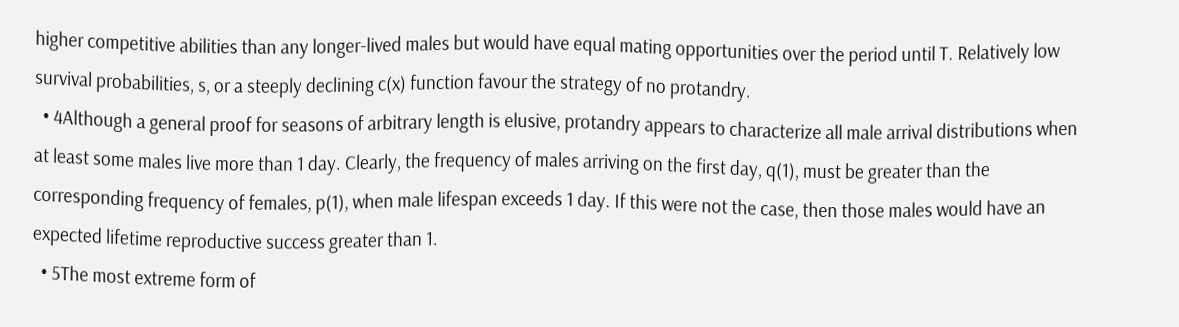higher competitive abilities than any longer-lived males but would have equal mating opportunities over the period until T. Relatively low survival probabilities, s, or a steeply declining c(x) function favour the strategy of no protandry.
  • 4Although a general proof for seasons of arbitrary length is elusive, protandry appears to characterize all male arrival distributions when at least some males live more than 1 day. Clearly, the frequency of males arriving on the first day, q(1), must be greater than the corresponding frequency of females, p(1), when male lifespan exceeds 1 day. If this were not the case, then those males would have an expected lifetime reproductive success greater than 1.
  • 5The most extreme form of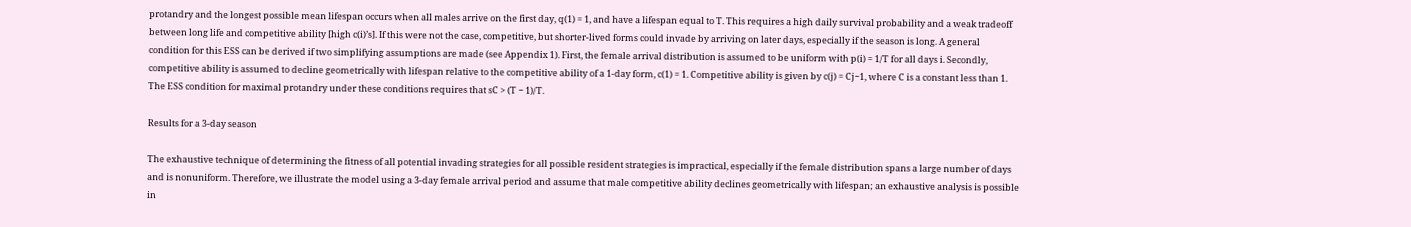protandry and the longest possible mean lifespan occurs when all males arrive on the first day, q(1) = 1, and have a lifespan equal to T. This requires a high daily survival probability and a weak tradeoff between long life and competitive ability [high c(i)’s]. If this were not the case, competitive, but shorter-lived forms could invade by arriving on later days, especially if the season is long. A general condition for this ESS can be derived if two simplifying assumptions are made (see Appendix 1). First, the female arrival distribution is assumed to be uniform with p(i) = 1/T for all days i. Secondly, competitive ability is assumed to decline geometrically with lifespan relative to the competitive ability of a 1-day form, c(1) = 1. Competitive ability is given by c(j) = Cj−1, where C is a constant less than 1. The ESS condition for maximal protandry under these conditions requires that sC > (T − 1)/T.

Results for a 3-day season

The exhaustive technique of determining the fitness of all potential invading strategies for all possible resident strategies is impractical, especially if the female distribution spans a large number of days and is nonuniform. Therefore, we illustrate the model using a 3-day female arrival period and assume that male competitive ability declines geometrically with lifespan; an exhaustive analysis is possible in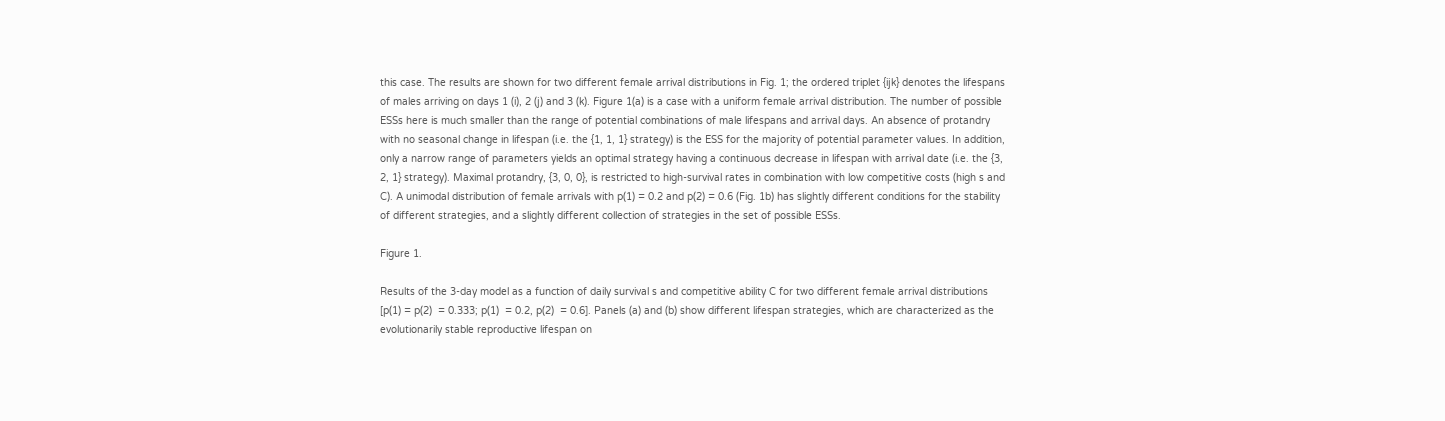this case. The results are shown for two different female arrival distributions in Fig. 1; the ordered triplet {ijk} denotes the lifespans of males arriving on days 1 (i), 2 (j) and 3 (k). Figure 1(a) is a case with a uniform female arrival distribution. The number of possible ESSs here is much smaller than the range of potential combinations of male lifespans and arrival days. An absence of protandry with no seasonal change in lifespan (i.e. the {1, 1, 1} strategy) is the ESS for the majority of potential parameter values. In addition, only a narrow range of parameters yields an optimal strategy having a continuous decrease in lifespan with arrival date (i.e. the {3, 2, 1} strategy). Maximal protandry, {3, 0, 0}, is restricted to high-survival rates in combination with low competitive costs (high s and C). A unimodal distribution of female arrivals with p(1) = 0.2 and p(2) = 0.6 (Fig. 1b) has slightly different conditions for the stability of different strategies, and a slightly different collection of strategies in the set of possible ESSs.

Figure 1.

Results of the 3-day model as a function of daily survival s and competitive ability C for two different female arrival distributions [p(1) = p(2)  = 0.333; p(1)  = 0.2, p(2)  = 0.6]. Panels (a) and (b) show different lifespan strategies, which are characterized as the evolutionarily stable reproductive lifespan on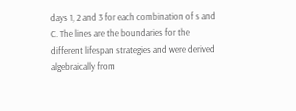days 1, 2 and 3 for each combination of s and C. The lines are the boundaries for the different lifespan strategies and were derived algebraically from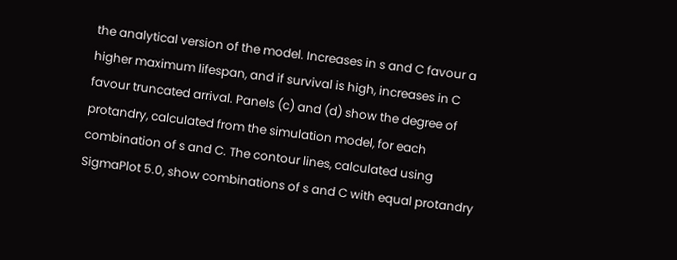the analytical version of the model. Increases in s and C favour a higher maximum lifespan, and if survival is high, increases in C favour truncated arrival. Panels (c) and (d) show the degree of protandry, calculated from the simulation model, for each combination of s and C. The contour lines, calculated using SigmaPlot 5.0, show combinations of s and C with equal protandry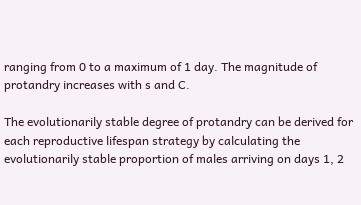ranging from 0 to a maximum of 1 day. The magnitude of protandry increases with s and C.

The evolutionarily stable degree of protandry can be derived for each reproductive lifespan strategy by calculating the evolutionarily stable proportion of males arriving on days 1, 2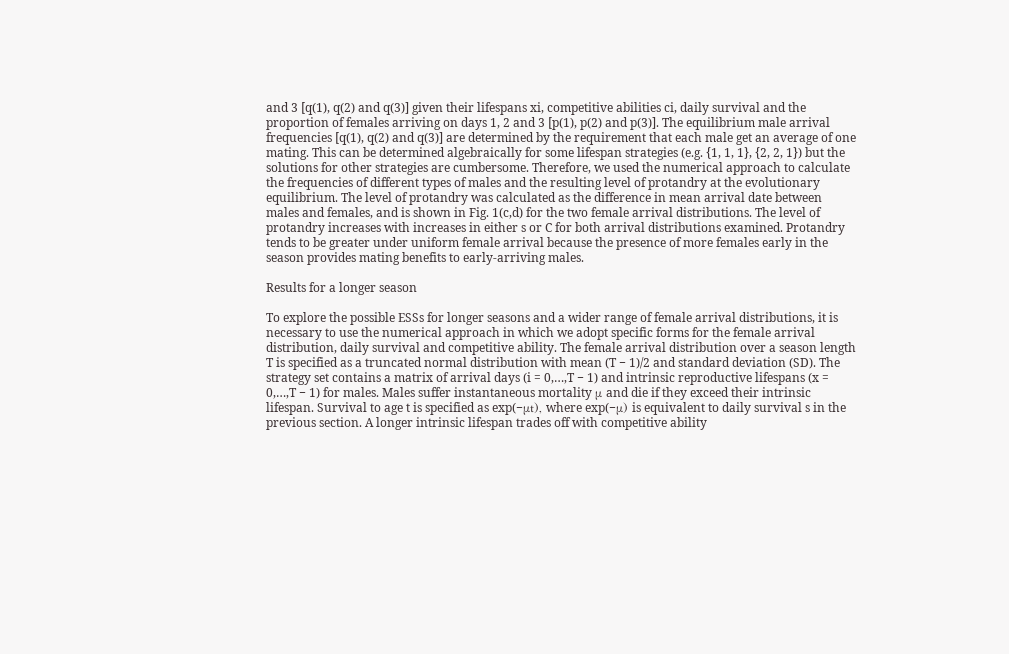and 3 [q(1), q(2) and q(3)] given their lifespans xi, competitive abilities ci, daily survival and the proportion of females arriving on days 1, 2 and 3 [p(1), p(2) and p(3)]. The equilibrium male arrival frequencies [q(1), q(2) and q(3)] are determined by the requirement that each male get an average of one mating. This can be determined algebraically for some lifespan strategies (e.g. {1, 1, 1}, {2, 2, 1}) but the solutions for other strategies are cumbersome. Therefore, we used the numerical approach to calculate the frequencies of different types of males and the resulting level of protandry at the evolutionary equilibrium. The level of protandry was calculated as the difference in mean arrival date between males and females, and is shown in Fig. 1(c,d) for the two female arrival distributions. The level of protandry increases with increases in either s or C for both arrival distributions examined. Protandry tends to be greater under uniform female arrival because the presence of more females early in the season provides mating benefits to early-arriving males.

Results for a longer season

To explore the possible ESSs for longer seasons and a wider range of female arrival distributions, it is necessary to use the numerical approach in which we adopt specific forms for the female arrival distribution, daily survival and competitive ability. The female arrival distribution over a season length T is specified as a truncated normal distribution with mean (T − 1)/2 and standard deviation (SD). The strategy set contains a matrix of arrival days (i = 0,…,T − 1) and intrinsic reproductive lifespans (x = 0,…,T − 1) for males. Males suffer instantaneous mortality μ and die if they exceed their intrinsic lifespan. Survival to age t is specified as exp(−μt), where exp(−μ) is equivalent to daily survival s in the previous section. A longer intrinsic lifespan trades off with competitive ability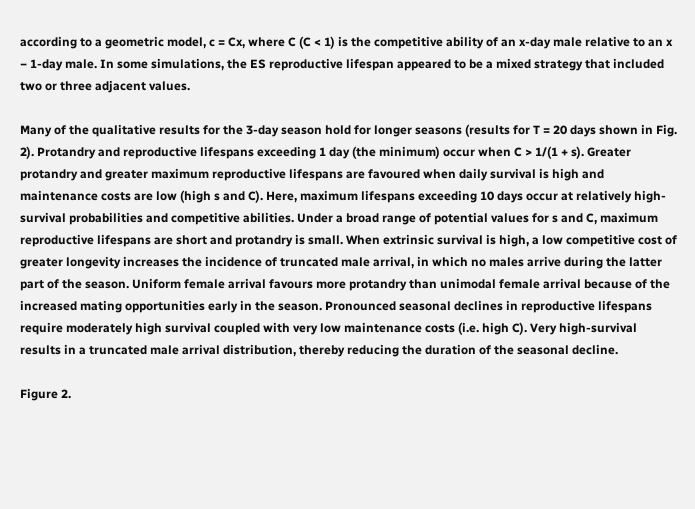according to a geometric model, c = Cx, where C (C < 1) is the competitive ability of an x-day male relative to an x − 1-day male. In some simulations, the ES reproductive lifespan appeared to be a mixed strategy that included two or three adjacent values.

Many of the qualitative results for the 3-day season hold for longer seasons (results for T = 20 days shown in Fig. 2). Protandry and reproductive lifespans exceeding 1 day (the minimum) occur when C > 1/(1 + s). Greater protandry and greater maximum reproductive lifespans are favoured when daily survival is high and maintenance costs are low (high s and C). Here, maximum lifespans exceeding 10 days occur at relatively high-survival probabilities and competitive abilities. Under a broad range of potential values for s and C, maximum reproductive lifespans are short and protandry is small. When extrinsic survival is high, a low competitive cost of greater longevity increases the incidence of truncated male arrival, in which no males arrive during the latter part of the season. Uniform female arrival favours more protandry than unimodal female arrival because of the increased mating opportunities early in the season. Pronounced seasonal declines in reproductive lifespans require moderately high survival coupled with very low maintenance costs (i.e. high C). Very high-survival results in a truncated male arrival distribution, thereby reducing the duration of the seasonal decline.

Figure 2.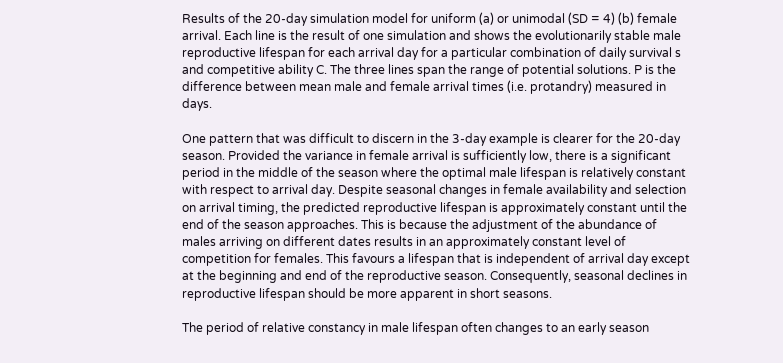Results of the 20-day simulation model for uniform (a) or unimodal (SD = 4) (b) female arrival. Each line is the result of one simulation and shows the evolutionarily stable male reproductive lifespan for each arrival day for a particular combination of daily survival s and competitive ability C. The three lines span the range of potential solutions. P is the difference between mean male and female arrival times (i.e. protandry) measured in days.

One pattern that was difficult to discern in the 3-day example is clearer for the 20-day season. Provided the variance in female arrival is sufficiently low, there is a significant period in the middle of the season where the optimal male lifespan is relatively constant with respect to arrival day. Despite seasonal changes in female availability and selection on arrival timing, the predicted reproductive lifespan is approximately constant until the end of the season approaches. This is because the adjustment of the abundance of males arriving on different dates results in an approximately constant level of competition for females. This favours a lifespan that is independent of arrival day except at the beginning and end of the reproductive season. Consequently, seasonal declines in reproductive lifespan should be more apparent in short seasons.

The period of relative constancy in male lifespan often changes to an early season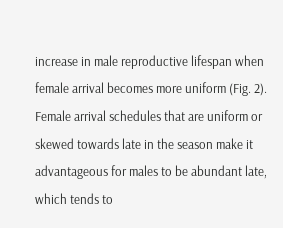increase in male reproductive lifespan when female arrival becomes more uniform (Fig. 2). Female arrival schedules that are uniform or skewed towards late in the season make it advantageous for males to be abundant late, which tends to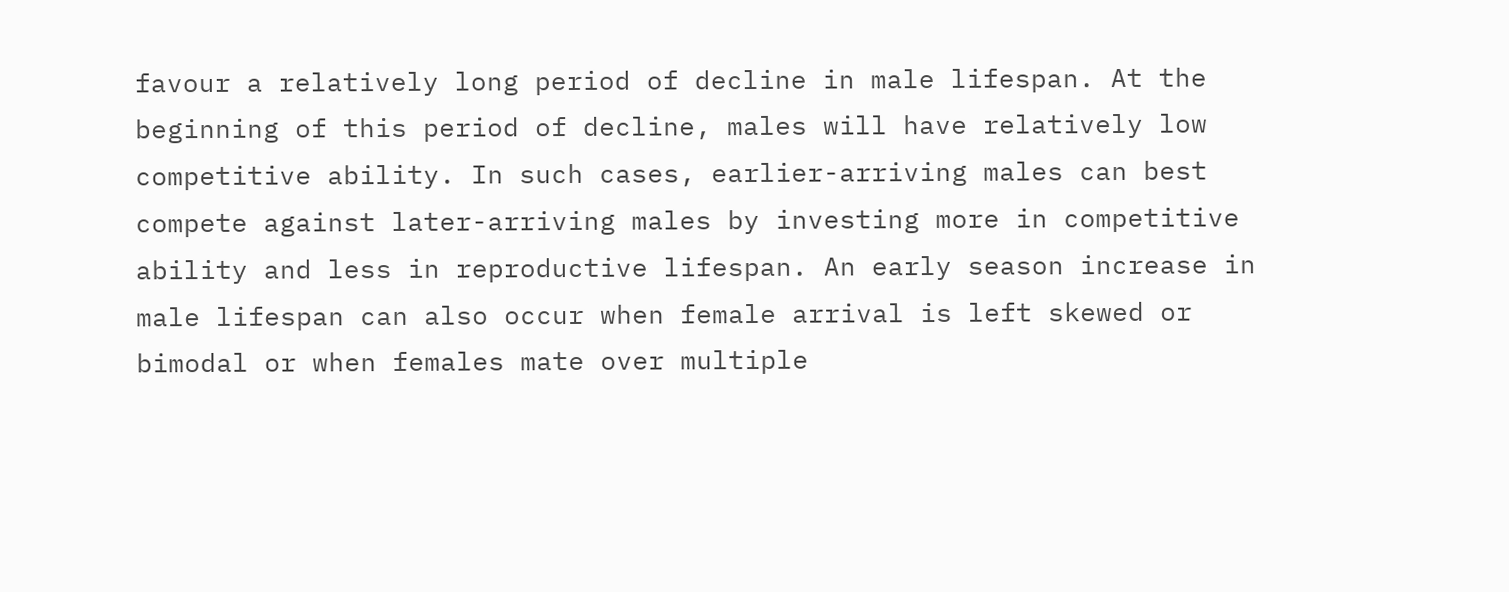favour a relatively long period of decline in male lifespan. At the beginning of this period of decline, males will have relatively low competitive ability. In such cases, earlier-arriving males can best compete against later-arriving males by investing more in competitive ability and less in reproductive lifespan. An early season increase in male lifespan can also occur when female arrival is left skewed or bimodal or when females mate over multiple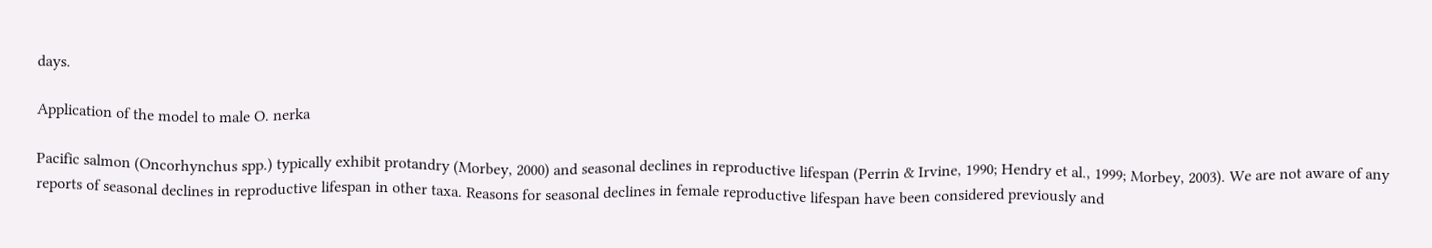days.

Application of the model to male O. nerka

Pacific salmon (Oncorhynchus spp.) typically exhibit protandry (Morbey, 2000) and seasonal declines in reproductive lifespan (Perrin & Irvine, 1990; Hendry et al., 1999; Morbey, 2003). We are not aware of any reports of seasonal declines in reproductive lifespan in other taxa. Reasons for seasonal declines in female reproductive lifespan have been considered previously and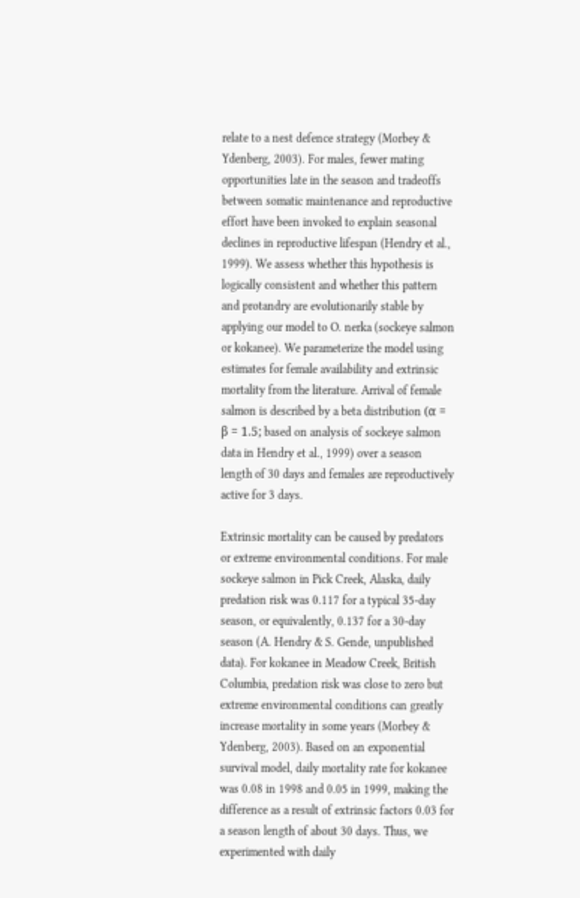relate to a nest defence strategy (Morbey & Ydenberg, 2003). For males, fewer mating opportunities late in the season and tradeoffs between somatic maintenance and reproductive effort have been invoked to explain seasonal declines in reproductive lifespan (Hendry et al., 1999). We assess whether this hypothesis is logically consistent and whether this pattern and protandry are evolutionarily stable by applying our model to O. nerka (sockeye salmon or kokanee). We parameterize the model using estimates for female availability and extrinsic mortality from the literature. Arrival of female salmon is described by a beta distribution (α = β = 1.5; based on analysis of sockeye salmon data in Hendry et al., 1999) over a season length of 30 days and females are reproductively active for 3 days.

Extrinsic mortality can be caused by predators or extreme environmental conditions. For male sockeye salmon in Pick Creek, Alaska, daily predation risk was 0.117 for a typical 35-day season, or equivalently, 0.137 for a 30-day season (A. Hendry & S. Gende, unpublished data). For kokanee in Meadow Creek, British Columbia, predation risk was close to zero but extreme environmental conditions can greatly increase mortality in some years (Morbey & Ydenberg, 2003). Based on an exponential survival model, daily mortality rate for kokanee was 0.08 in 1998 and 0.05 in 1999, making the difference as a result of extrinsic factors 0.03 for a season length of about 30 days. Thus, we experimented with daily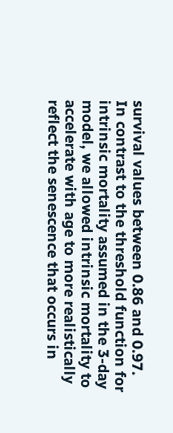survival values between 0.86 and 0.97. In contrast to the threshold function for intrinsic mortality assumed in the 3-day model, we allowed intrinsic mortality to accelerate with age to more realistically reflect the senescence that occurs in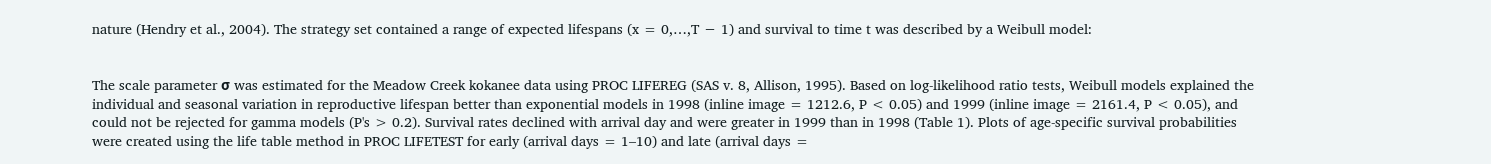nature (Hendry et al., 2004). The strategy set contained a range of expected lifespans (x = 0,…,T − 1) and survival to time t was described by a Weibull model:


The scale parameter σ was estimated for the Meadow Creek kokanee data using PROC LIFEREG (SAS v. 8, Allison, 1995). Based on log-likelihood ratio tests, Weibull models explained the individual and seasonal variation in reproductive lifespan better than exponential models in 1998 (inline image = 1212.6, P < 0.05) and 1999 (inline image = 2161.4, P < 0.05), and could not be rejected for gamma models (P's > 0.2). Survival rates declined with arrival day and were greater in 1999 than in 1998 (Table 1). Plots of age-specific survival probabilities were created using the life table method in PROC LIFETEST for early (arrival days = 1–10) and late (arrival days =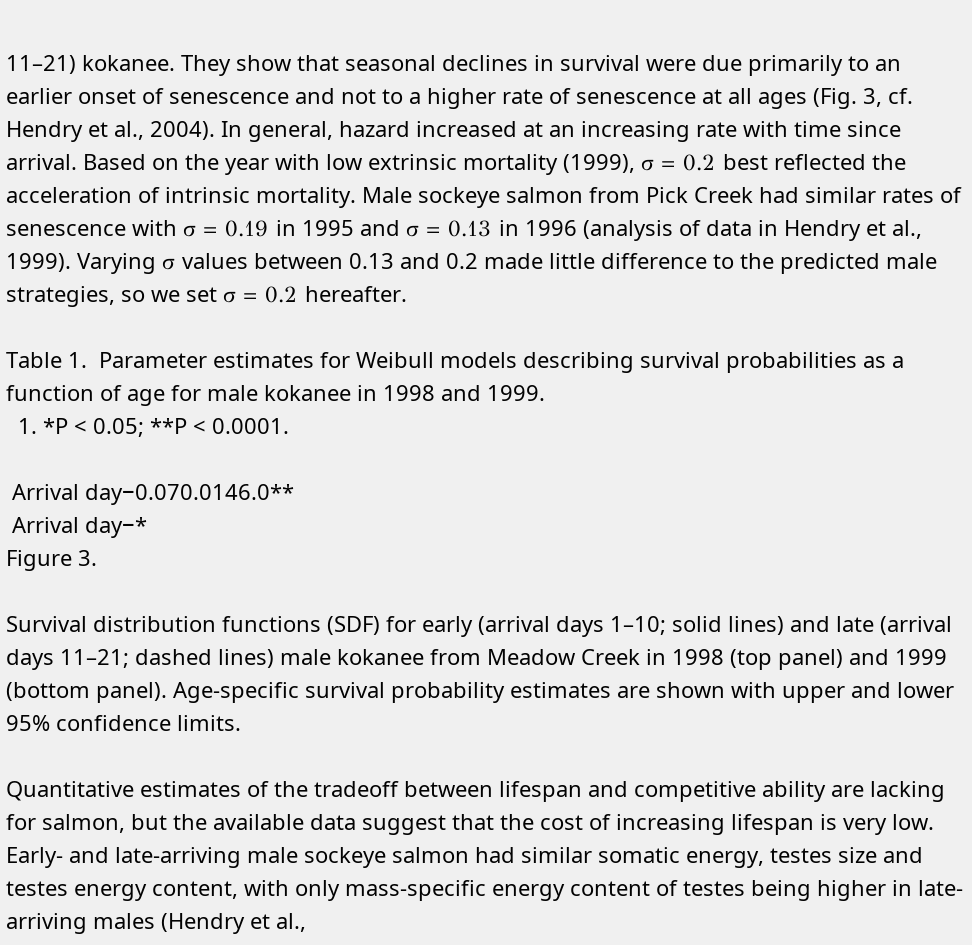11–21) kokanee. They show that seasonal declines in survival were due primarily to an earlier onset of senescence and not to a higher rate of senescence at all ages (Fig. 3, cf. Hendry et al., 2004). In general, hazard increased at an increasing rate with time since arrival. Based on the year with low extrinsic mortality (1999), σ = 0.2 best reflected the acceleration of intrinsic mortality. Male sockeye salmon from Pick Creek had similar rates of senescence with σ = 0.19 in 1995 and σ = 0.13 in 1996 (analysis of data in Hendry et al., 1999). Varying σ values between 0.13 and 0.2 made little difference to the predicted male strategies, so we set σ = 0.2 hereafter.

Table 1.  Parameter estimates for Weibull models describing survival probabilities as a function of age for male kokanee in 1998 and 1999.
  1. *P < 0.05; **P < 0.0001.

 Arrival day−0.070.0146.0**
 Arrival day−*
Figure 3.

Survival distribution functions (SDF) for early (arrival days 1–10; solid lines) and late (arrival days 11–21; dashed lines) male kokanee from Meadow Creek in 1998 (top panel) and 1999 (bottom panel). Age-specific survival probability estimates are shown with upper and lower 95% confidence limits.

Quantitative estimates of the tradeoff between lifespan and competitive ability are lacking for salmon, but the available data suggest that the cost of increasing lifespan is very low. Early- and late-arriving male sockeye salmon had similar somatic energy, testes size and testes energy content, with only mass-specific energy content of testes being higher in late-arriving males (Hendry et al.,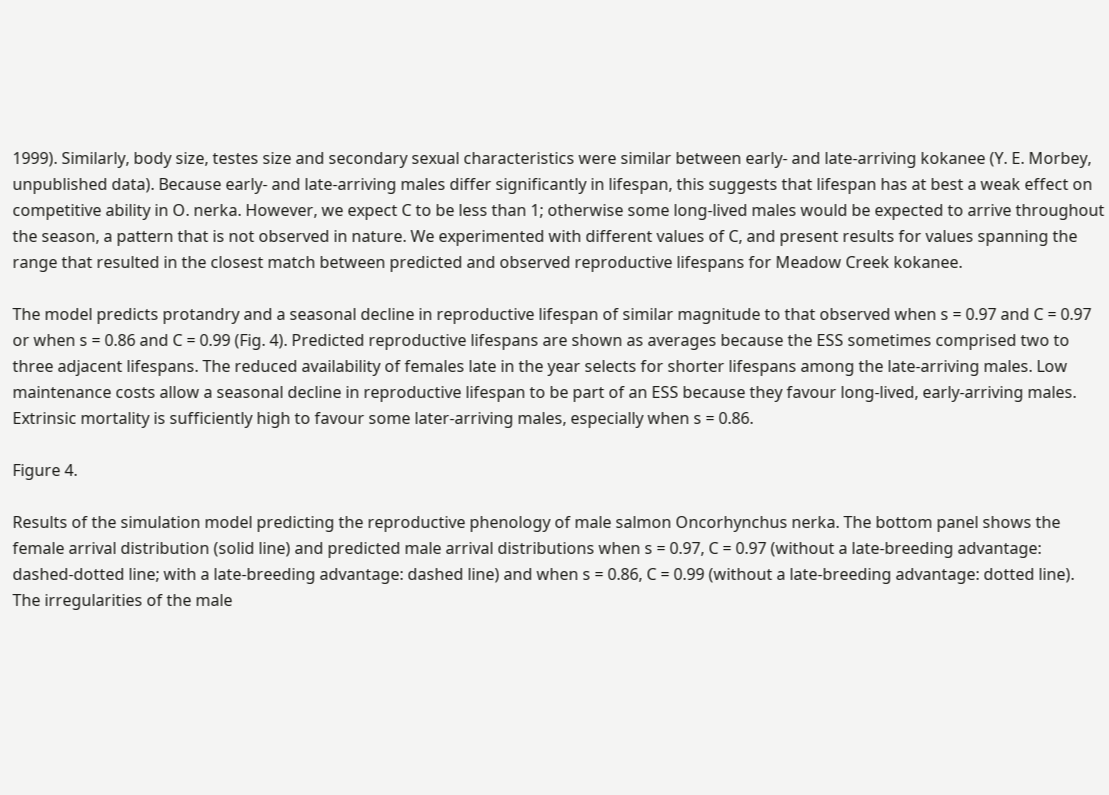1999). Similarly, body size, testes size and secondary sexual characteristics were similar between early- and late-arriving kokanee (Y. E. Morbey, unpublished data). Because early- and late-arriving males differ significantly in lifespan, this suggests that lifespan has at best a weak effect on competitive ability in O. nerka. However, we expect C to be less than 1; otherwise some long-lived males would be expected to arrive throughout the season, a pattern that is not observed in nature. We experimented with different values of C, and present results for values spanning the range that resulted in the closest match between predicted and observed reproductive lifespans for Meadow Creek kokanee.

The model predicts protandry and a seasonal decline in reproductive lifespan of similar magnitude to that observed when s = 0.97 and C = 0.97 or when s = 0.86 and C = 0.99 (Fig. 4). Predicted reproductive lifespans are shown as averages because the ESS sometimes comprised two to three adjacent lifespans. The reduced availability of females late in the year selects for shorter lifespans among the late-arriving males. Low maintenance costs allow a seasonal decline in reproductive lifespan to be part of an ESS because they favour long-lived, early-arriving males. Extrinsic mortality is sufficiently high to favour some later-arriving males, especially when s = 0.86.

Figure 4.

Results of the simulation model predicting the reproductive phenology of male salmon Oncorhynchus nerka. The bottom panel shows the female arrival distribution (solid line) and predicted male arrival distributions when s = 0.97, C = 0.97 (without a late-breeding advantage: dashed-dotted line; with a late-breeding advantage: dashed line) and when s = 0.86, C = 0.99 (without a late-breeding advantage: dotted line). The irregularities of the male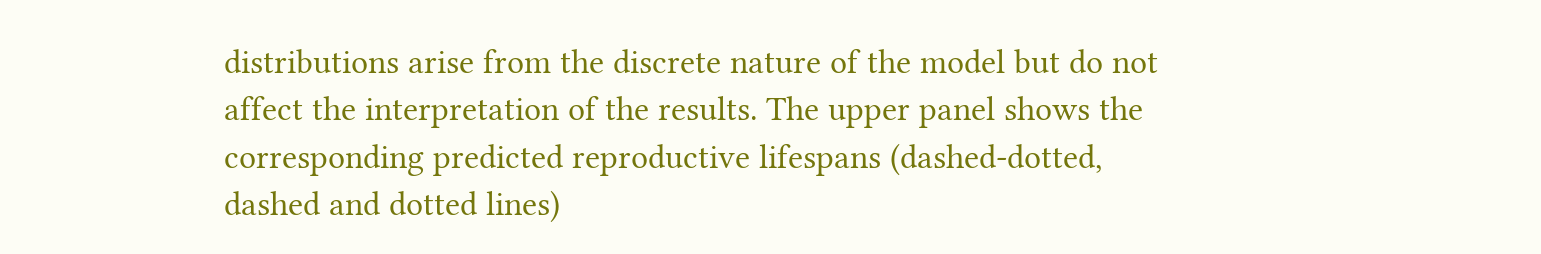distributions arise from the discrete nature of the model but do not affect the interpretation of the results. The upper panel shows the corresponding predicted reproductive lifespans (dashed-dotted, dashed and dotted lines)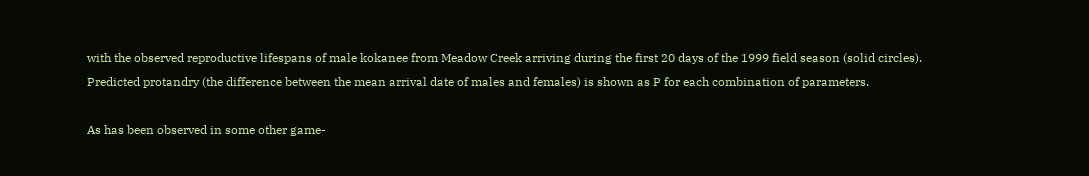with the observed reproductive lifespans of male kokanee from Meadow Creek arriving during the first 20 days of the 1999 field season (solid circles). Predicted protandry (the difference between the mean arrival date of males and females) is shown as P for each combination of parameters.

As has been observed in some other game-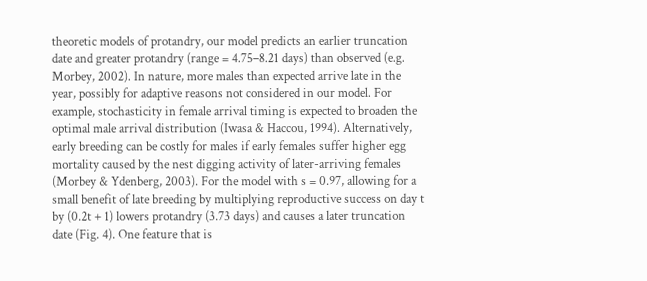theoretic models of protandry, our model predicts an earlier truncation date and greater protandry (range = 4.75–8.21 days) than observed (e.g. Morbey, 2002). In nature, more males than expected arrive late in the year, possibly for adaptive reasons not considered in our model. For example, stochasticity in female arrival timing is expected to broaden the optimal male arrival distribution (Iwasa & Haccou, 1994). Alternatively, early breeding can be costly for males if early females suffer higher egg mortality caused by the nest digging activity of later-arriving females (Morbey & Ydenberg, 2003). For the model with s = 0.97, allowing for a small benefit of late breeding by multiplying reproductive success on day t by (0.2t + 1) lowers protandry (3.73 days) and causes a later truncation date (Fig. 4). One feature that is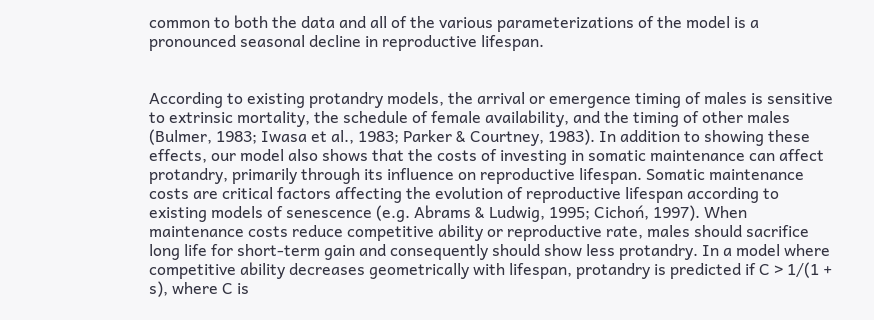common to both the data and all of the various parameterizations of the model is a pronounced seasonal decline in reproductive lifespan.


According to existing protandry models, the arrival or emergence timing of males is sensitive to extrinsic mortality, the schedule of female availability, and the timing of other males (Bulmer, 1983; Iwasa et al., 1983; Parker & Courtney, 1983). In addition to showing these effects, our model also shows that the costs of investing in somatic maintenance can affect protandry, primarily through its influence on reproductive lifespan. Somatic maintenance costs are critical factors affecting the evolution of reproductive lifespan according to existing models of senescence (e.g. Abrams & Ludwig, 1995; Cichoń, 1997). When maintenance costs reduce competitive ability or reproductive rate, males should sacrifice long life for short-term gain and consequently should show less protandry. In a model where competitive ability decreases geometrically with lifespan, protandry is predicted if C > 1/(1 + s), where C is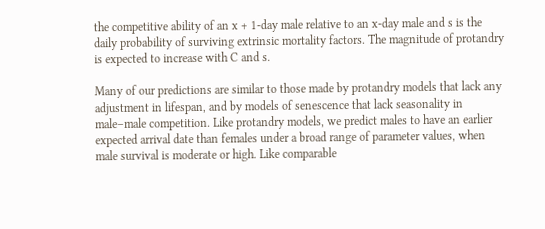the competitive ability of an x + 1-day male relative to an x-day male and s is the daily probability of surviving extrinsic mortality factors. The magnitude of protandry is expected to increase with C and s.

Many of our predictions are similar to those made by protandry models that lack any adjustment in lifespan, and by models of senescence that lack seasonality in male–male competition. Like protandry models, we predict males to have an earlier expected arrival date than females under a broad range of parameter values, when male survival is moderate or high. Like comparable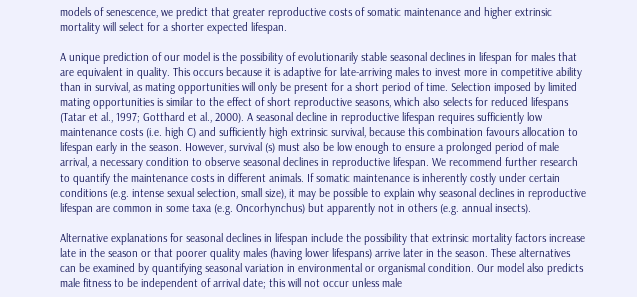models of senescence, we predict that greater reproductive costs of somatic maintenance and higher extrinsic mortality will select for a shorter expected lifespan.

A unique prediction of our model is the possibility of evolutionarily stable seasonal declines in lifespan for males that are equivalent in quality. This occurs because it is adaptive for late-arriving males to invest more in competitive ability than in survival, as mating opportunities will only be present for a short period of time. Selection imposed by limited mating opportunities is similar to the effect of short reproductive seasons, which also selects for reduced lifespans (Tatar et al., 1997; Gotthard et al., 2000). A seasonal decline in reproductive lifespan requires sufficiently low maintenance costs (i.e. high C) and sufficiently high extrinsic survival, because this combination favours allocation to lifespan early in the season. However, survival (s) must also be low enough to ensure a prolonged period of male arrival, a necessary condition to observe seasonal declines in reproductive lifespan. We recommend further research to quantify the maintenance costs in different animals. If somatic maintenance is inherently costly under certain conditions (e.g. intense sexual selection, small size), it may be possible to explain why seasonal declines in reproductive lifespan are common in some taxa (e.g. Oncorhynchus) but apparently not in others (e.g. annual insects).

Alternative explanations for seasonal declines in lifespan include the possibility that extrinsic mortality factors increase late in the season or that poorer quality males (having lower lifespans) arrive later in the season. These alternatives can be examined by quantifying seasonal variation in environmental or organismal condition. Our model also predicts male fitness to be independent of arrival date; this will not occur unless male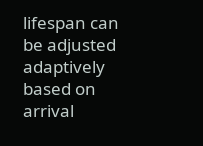lifespan can be adjusted adaptively based on arrival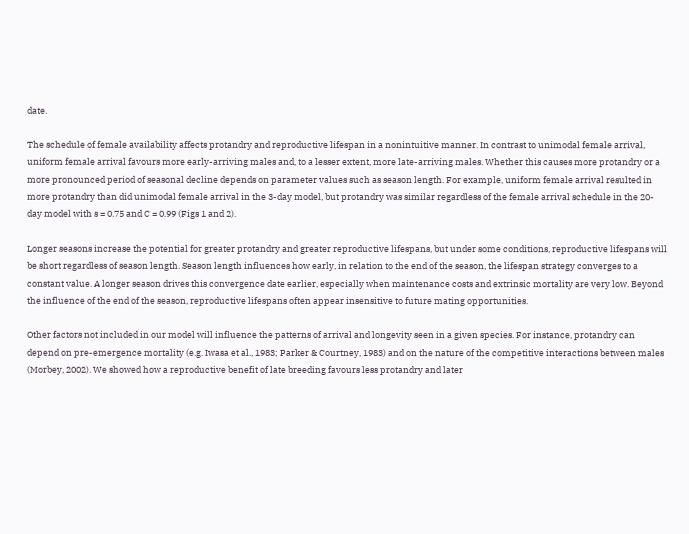date.

The schedule of female availability affects protandry and reproductive lifespan in a nonintuitive manner. In contrast to unimodal female arrival, uniform female arrival favours more early-arriving males and, to a lesser extent, more late-arriving males. Whether this causes more protandry or a more pronounced period of seasonal decline depends on parameter values such as season length. For example, uniform female arrival resulted in more protandry than did unimodal female arrival in the 3-day model, but protandry was similar regardless of the female arrival schedule in the 20-day model with s = 0.75 and C = 0.99 (Figs 1 and 2).

Longer seasons increase the potential for greater protandry and greater reproductive lifespans, but under some conditions, reproductive lifespans will be short regardless of season length. Season length influences how early, in relation to the end of the season, the lifespan strategy converges to a constant value. A longer season drives this convergence date earlier, especially when maintenance costs and extrinsic mortality are very low. Beyond the influence of the end of the season, reproductive lifespans often appear insensitive to future mating opportunities.

Other factors not included in our model will influence the patterns of arrival and longevity seen in a given species. For instance, protandry can depend on pre-emergence mortality (e.g. Iwasa et al., 1983; Parker & Courtney, 1983) and on the nature of the competitive interactions between males (Morbey, 2002). We showed how a reproductive benefit of late breeding favours less protandry and later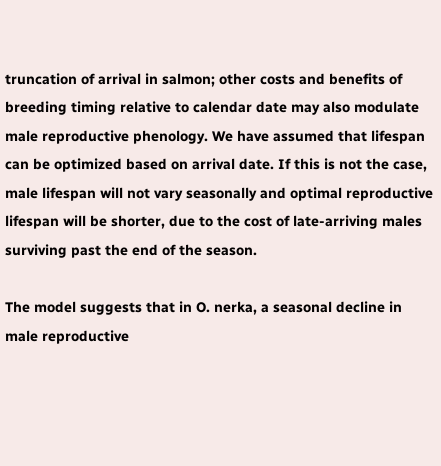truncation of arrival in salmon; other costs and benefits of breeding timing relative to calendar date may also modulate male reproductive phenology. We have assumed that lifespan can be optimized based on arrival date. If this is not the case, male lifespan will not vary seasonally and optimal reproductive lifespan will be shorter, due to the cost of late-arriving males surviving past the end of the season.

The model suggests that in O. nerka, a seasonal decline in male reproductive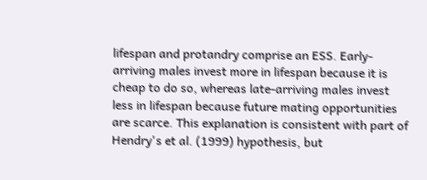lifespan and protandry comprise an ESS. Early-arriving males invest more in lifespan because it is cheap to do so, whereas late-arriving males invest less in lifespan because future mating opportunities are scarce. This explanation is consistent with part of Hendry's et al. (1999) hypothesis, but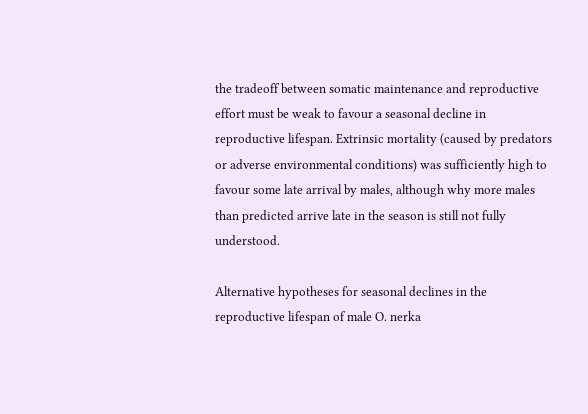the tradeoff between somatic maintenance and reproductive effort must be weak to favour a seasonal decline in reproductive lifespan. Extrinsic mortality (caused by predators or adverse environmental conditions) was sufficiently high to favour some late arrival by males, although why more males than predicted arrive late in the season is still not fully understood.

Alternative hypotheses for seasonal declines in the reproductive lifespan of male O. nerka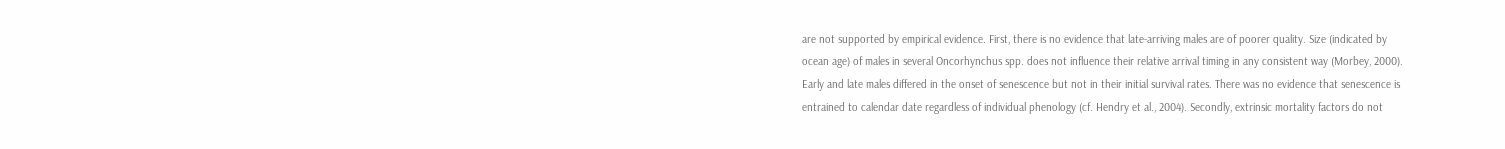are not supported by empirical evidence. First, there is no evidence that late-arriving males are of poorer quality. Size (indicated by ocean age) of males in several Oncorhynchus spp. does not influence their relative arrival timing in any consistent way (Morbey, 2000). Early and late males differed in the onset of senescence but not in their initial survival rates. There was no evidence that senescence is entrained to calendar date regardless of individual phenology (cf. Hendry et al., 2004). Secondly, extrinsic mortality factors do not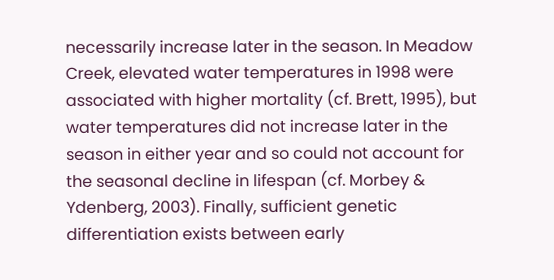necessarily increase later in the season. In Meadow Creek, elevated water temperatures in 1998 were associated with higher mortality (cf. Brett, 1995), but water temperatures did not increase later in the season in either year and so could not account for the seasonal decline in lifespan (cf. Morbey & Ydenberg, 2003). Finally, sufficient genetic differentiation exists between early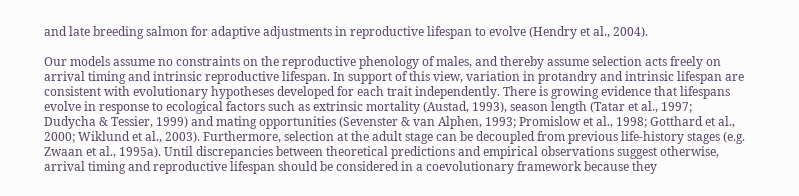and late breeding salmon for adaptive adjustments in reproductive lifespan to evolve (Hendry et al., 2004).

Our models assume no constraints on the reproductive phenology of males, and thereby assume selection acts freely on arrival timing and intrinsic reproductive lifespan. In support of this view, variation in protandry and intrinsic lifespan are consistent with evolutionary hypotheses developed for each trait independently. There is growing evidence that lifespans evolve in response to ecological factors such as extrinsic mortality (Austad, 1993), season length (Tatar et al., 1997; Dudycha & Tessier, 1999) and mating opportunities (Sevenster & van Alphen, 1993; Promislow et al., 1998; Gotthard et al., 2000; Wiklund et al., 2003). Furthermore, selection at the adult stage can be decoupled from previous life-history stages (e.g. Zwaan et al., 1995a). Until discrepancies between theoretical predictions and empirical observations suggest otherwise, arrival timing and reproductive lifespan should be considered in a coevolutionary framework because they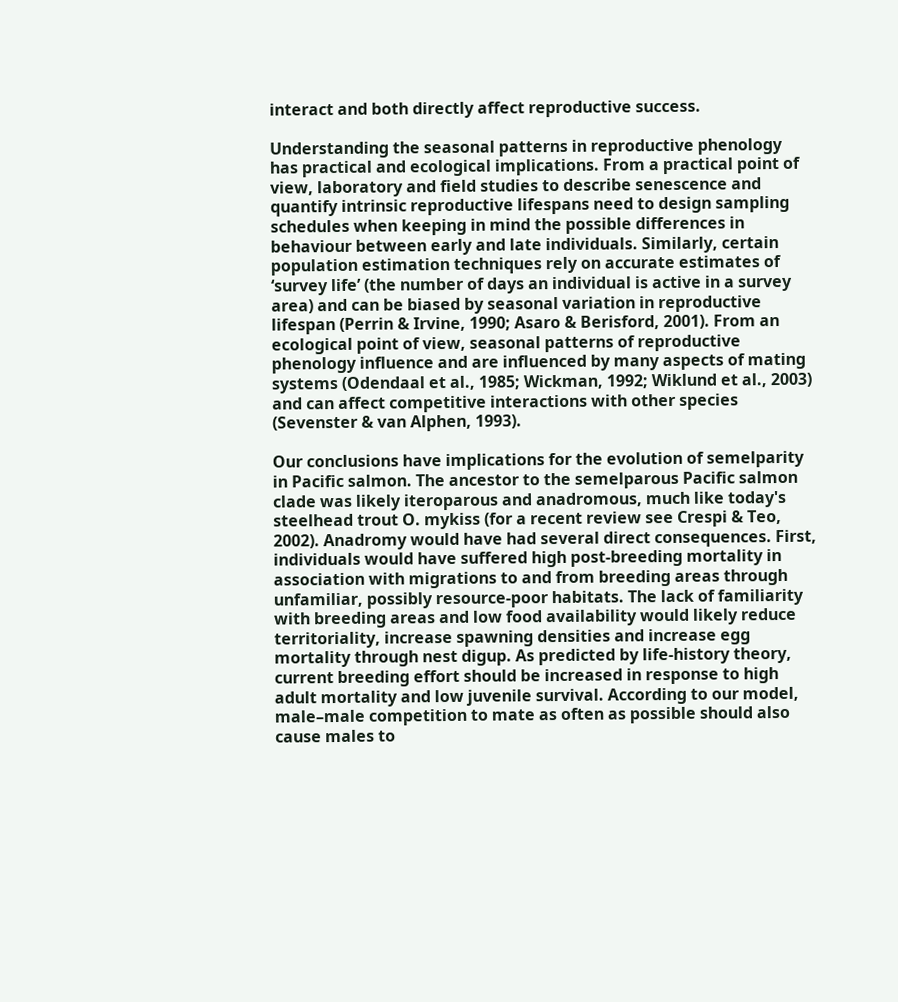interact and both directly affect reproductive success.

Understanding the seasonal patterns in reproductive phenology has practical and ecological implications. From a practical point of view, laboratory and field studies to describe senescence and quantify intrinsic reproductive lifespans need to design sampling schedules when keeping in mind the possible differences in behaviour between early and late individuals. Similarly, certain population estimation techniques rely on accurate estimates of ‘survey life’ (the number of days an individual is active in a survey area) and can be biased by seasonal variation in reproductive lifespan (Perrin & Irvine, 1990; Asaro & Berisford, 2001). From an ecological point of view, seasonal patterns of reproductive phenology influence and are influenced by many aspects of mating systems (Odendaal et al., 1985; Wickman, 1992; Wiklund et al., 2003) and can affect competitive interactions with other species (Sevenster & van Alphen, 1993).

Our conclusions have implications for the evolution of semelparity in Pacific salmon. The ancestor to the semelparous Pacific salmon clade was likely iteroparous and anadromous, much like today's steelhead trout O. mykiss (for a recent review see Crespi & Teo, 2002). Anadromy would have had several direct consequences. First, individuals would have suffered high post-breeding mortality in association with migrations to and from breeding areas through unfamiliar, possibly resource-poor habitats. The lack of familiarity with breeding areas and low food availability would likely reduce territoriality, increase spawning densities and increase egg mortality through nest digup. As predicted by life-history theory, current breeding effort should be increased in response to high adult mortality and low juvenile survival. According to our model, male–male competition to mate as often as possible should also cause males to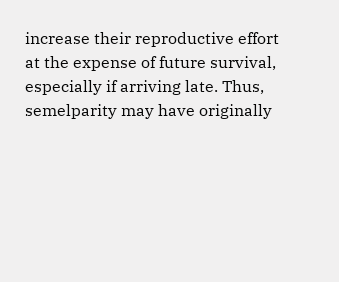increase their reproductive effort at the expense of future survival, especially if arriving late. Thus, semelparity may have originally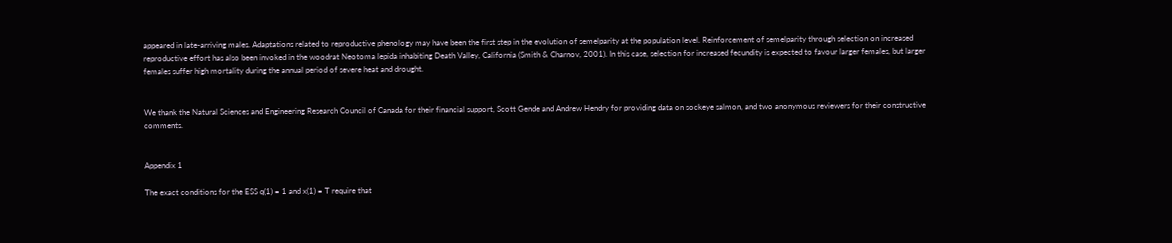appeared in late-arriving males. Adaptations related to reproductive phenology may have been the first step in the evolution of semelparity at the population level. Reinforcement of semelparity through selection on increased reproductive effort has also been invoked in the woodrat Neotoma lepida inhabiting Death Valley, California (Smith & Charnov, 2001). In this case, selection for increased fecundity is expected to favour larger females, but larger females suffer high mortality during the annual period of severe heat and drought.


We thank the Natural Sciences and Engineering Research Council of Canada for their financial support, Scott Gende and Andrew Hendry for providing data on sockeye salmon, and two anonymous reviewers for their constructive comments.


Appendix 1

The exact conditions for the ESS q(1) = 1 and x(1) = T require that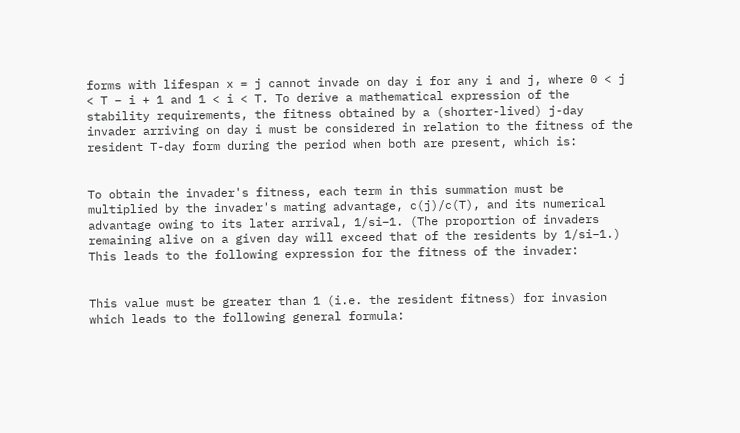forms with lifespan x = j cannot invade on day i for any i and j, where 0 < j < T − i + 1 and 1 < i < T. To derive a mathematical expression of the stability requirements, the fitness obtained by a (shorter-lived) j-day invader arriving on day i must be considered in relation to the fitness of the resident T-day form during the period when both are present, which is:


To obtain the invader's fitness, each term in this summation must be multiplied by the invader's mating advantage, c(j)/c(T), and its numerical advantage owing to its later arrival, 1/si−1. (The proportion of invaders remaining alive on a given day will exceed that of the residents by 1/si−1.) This leads to the following expression for the fitness of the invader:


This value must be greater than 1 (i.e. the resident fitness) for invasion which leads to the following general formula: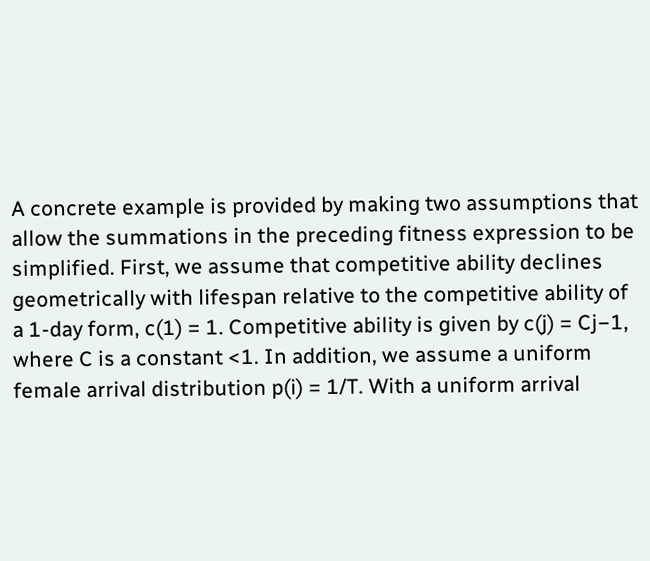A concrete example is provided by making two assumptions that allow the summations in the preceding fitness expression to be simplified. First, we assume that competitive ability declines geometrically with lifespan relative to the competitive ability of a 1-day form, c(1) = 1. Competitive ability is given by c(j) = Cj−1, where C is a constant <1. In addition, we assume a uniform female arrival distribution p(i) = 1/T. With a uniform arrival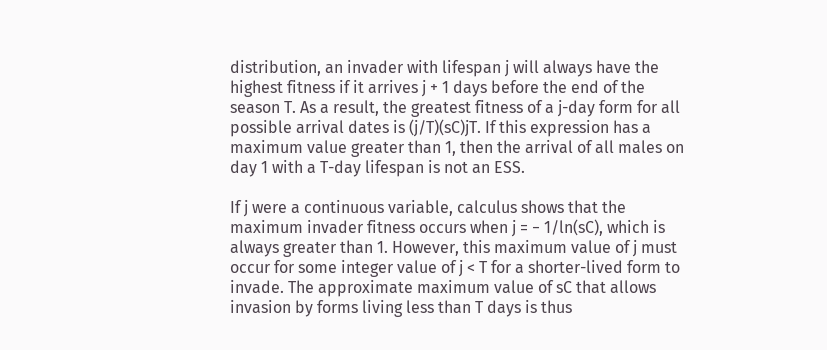distribution, an invader with lifespan j will always have the highest fitness if it arrives j + 1 days before the end of the season T. As a result, the greatest fitness of a j-day form for all possible arrival dates is (j/T)(sC)jT. If this expression has a maximum value greater than 1, then the arrival of all males on day 1 with a T-day lifespan is not an ESS.

If j were a continuous variable, calculus shows that the maximum invader fitness occurs when j = − 1/ln(sC), which is always greater than 1. However, this maximum value of j must occur for some integer value of j < T for a shorter-lived form to invade. The approximate maximum value of sC that allows invasion by forms living less than T days is thus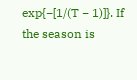exp{−[1/(T − 1)]}. If the season is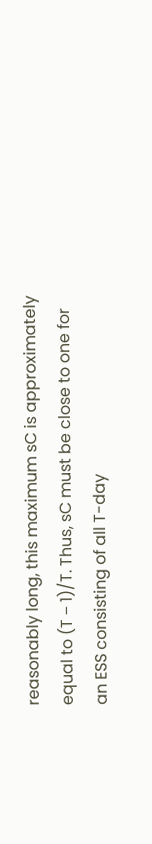reasonably long, this maximum sC is approximately equal to (T − 1)/T. Thus, sC must be close to one for an ESS consisting of all T-day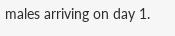males arriving on day 1.